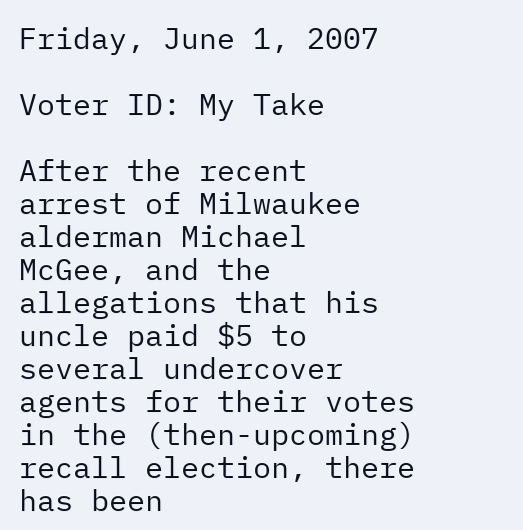Friday, June 1, 2007

Voter ID: My Take

After the recent arrest of Milwaukee alderman Michael McGee, and the allegations that his uncle paid $5 to several undercover agents for their votes in the (then-upcoming) recall election, there has been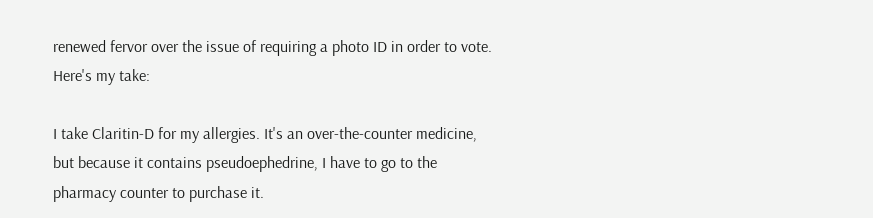renewed fervor over the issue of requiring a photo ID in order to vote. Here's my take:

I take Claritin-D for my allergies. It's an over-the-counter medicine, but because it contains pseudoephedrine, I have to go to the pharmacy counter to purchase it.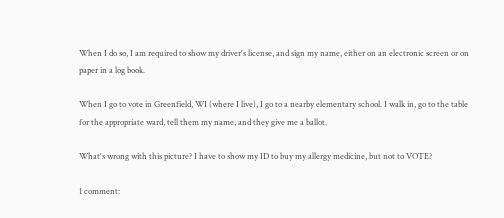When I do so, I am required to show my driver's license, and sign my name, either on an electronic screen or on paper in a log book.

When I go to vote in Greenfield, WI (where I live), I go to a nearby elementary school. I walk in, go to the table for the appropriate ward, tell them my name, and they give me a ballot.

What's wrong with this picture? I have to show my ID to buy my allergy medicine, but not to VOTE?

1 comment: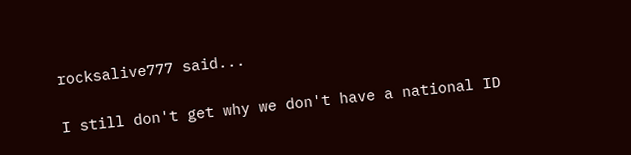rocksalive777 said...

I still don't get why we don't have a national ID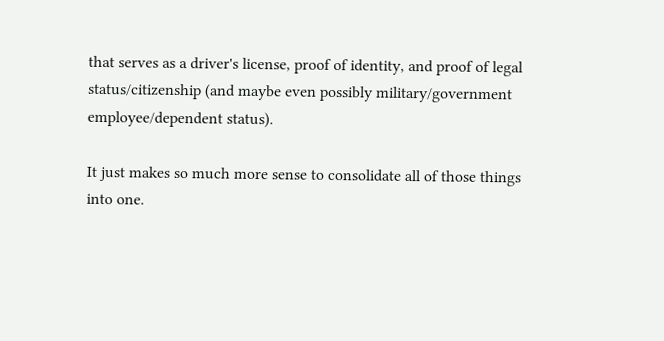that serves as a driver's license, proof of identity, and proof of legal status/citizenship (and maybe even possibly military/government employee/dependent status).

It just makes so much more sense to consolidate all of those things into one.